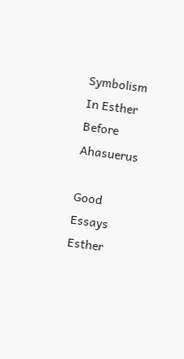Symbolism In Esther Before Ahasuerus

Good Essays
Esther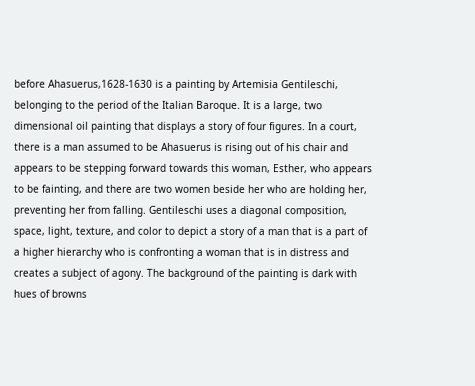before Ahasuerus,1628-1630 is a painting by Artemisia Gentileschi, belonging to the period of the Italian Baroque. It is a large, two dimensional oil painting that displays a story of four figures. In a court, there is a man assumed to be Ahasuerus is rising out of his chair and appears to be stepping forward towards this woman, Esther, who appears to be fainting, and there are two women beside her who are holding her, preventing her from falling. Gentileschi uses a diagonal composition, space, light, texture, and color to depict a story of a man that is a part of a higher hierarchy who is confronting a woman that is in distress and creates a subject of agony. The background of the painting is dark with hues of browns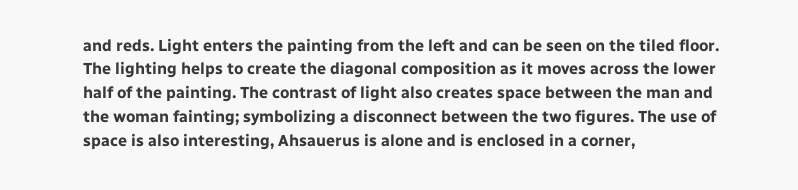and reds. Light enters the painting from the left and can be seen on the tiled floor. The lighting helps to create the diagonal composition as it moves across the lower half of the painting. The contrast of light also creates space between the man and the woman fainting; symbolizing a disconnect between the two figures. The use of space is also interesting, Ahsauerus is alone and is enclosed in a corner,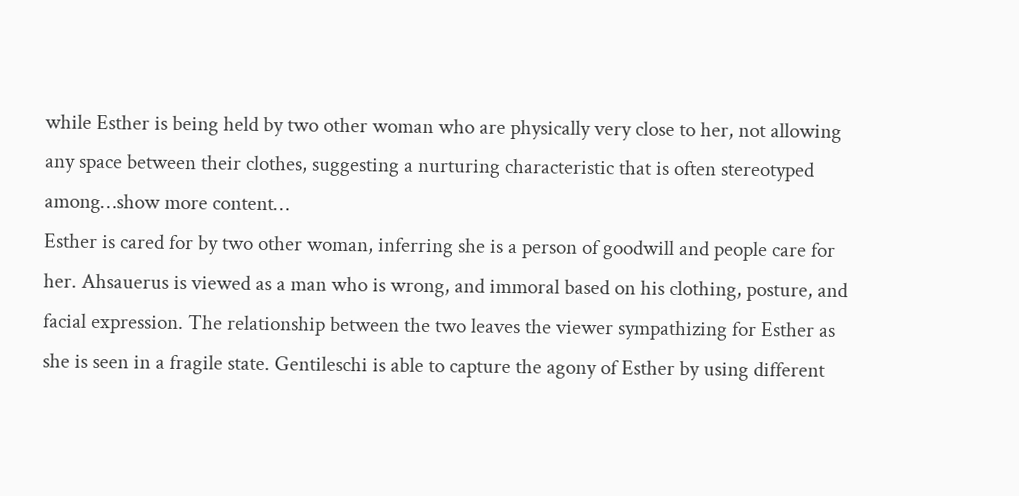while Esther is being held by two other woman who are physically very close to her, not allowing any space between their clothes, suggesting a nurturing characteristic that is often stereotyped among…show more content…
Esther is cared for by two other woman, inferring she is a person of goodwill and people care for her. Ahsauerus is viewed as a man who is wrong, and immoral based on his clothing, posture, and facial expression. The relationship between the two leaves the viewer sympathizing for Esther as she is seen in a fragile state. Gentileschi is able to capture the agony of Esther by using different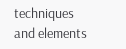techniques and elements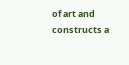of art and constructs a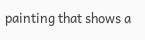painting that shows a